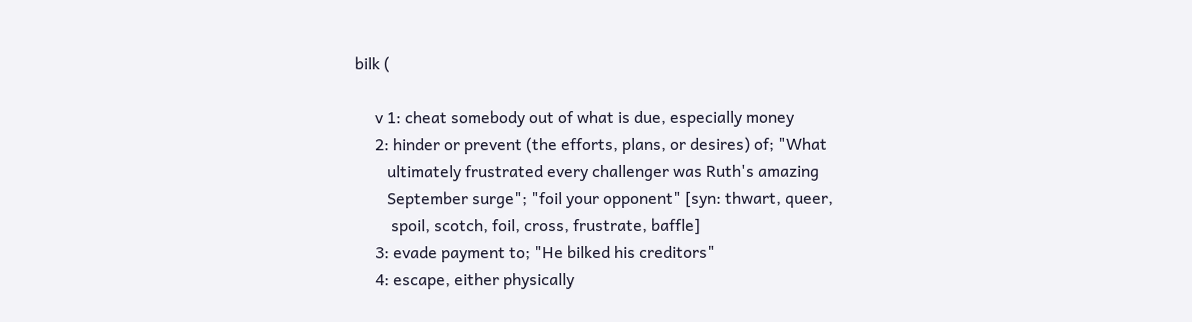bilk (

     v 1: cheat somebody out of what is due, especially money
     2: hinder or prevent (the efforts, plans, or desires) of; "What
        ultimately frustrated every challenger was Ruth's amazing
        September surge"; "foil your opponent" [syn: thwart, queer,
         spoil, scotch, foil, cross, frustrate, baffle]
     3: evade payment to; "He bilked his creditors"
     4: escape, either physically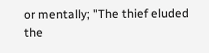or mentally; "The thief eluded the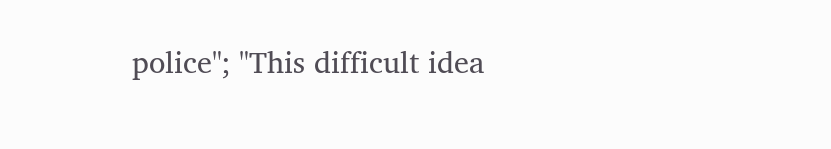police"; "This difficult idea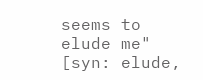seems to elude me" [syn: elude,